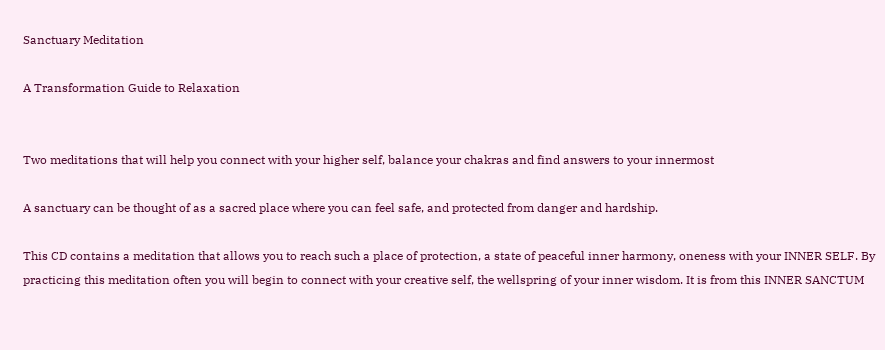Sanctuary Meditation

A Transformation Guide to Relaxation


Two meditations that will help you connect with your higher self, balance your chakras and find answers to your innermost

A sanctuary can be thought of as a sacred place where you can feel safe, and protected from danger and hardship.

This CD contains a meditation that allows you to reach such a place of protection, a state of peaceful inner harmony, oneness with your INNER SELF. By practicing this meditation often you will begin to connect with your creative self, the wellspring of your inner wisdom. It is from this INNER SANCTUM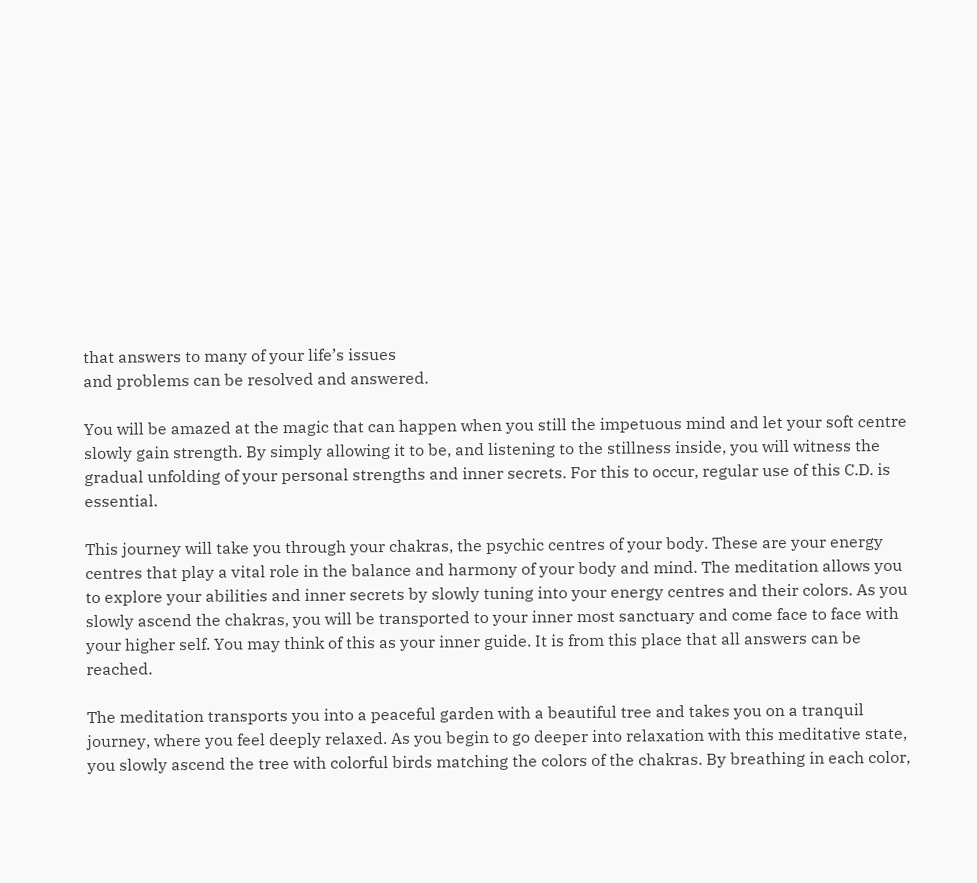that answers to many of your life’s issues
and problems can be resolved and answered.

You will be amazed at the magic that can happen when you still the impetuous mind and let your soft centre slowly gain strength. By simply allowing it to be, and listening to the stillness inside, you will witness the gradual unfolding of your personal strengths and inner secrets. For this to occur, regular use of this C.D. is essential.

This journey will take you through your chakras, the psychic centres of your body. These are your energy centres that play a vital role in the balance and harmony of your body and mind. The meditation allows you to explore your abilities and inner secrets by slowly tuning into your energy centres and their colors. As you slowly ascend the chakras, you will be transported to your inner most sanctuary and come face to face with your higher self. You may think of this as your inner guide. It is from this place that all answers can be reached.

The meditation transports you into a peaceful garden with a beautiful tree and takes you on a tranquil journey, where you feel deeply relaxed. As you begin to go deeper into relaxation with this meditative state, you slowly ascend the tree with colorful birds matching the colors of the chakras. By breathing in each color,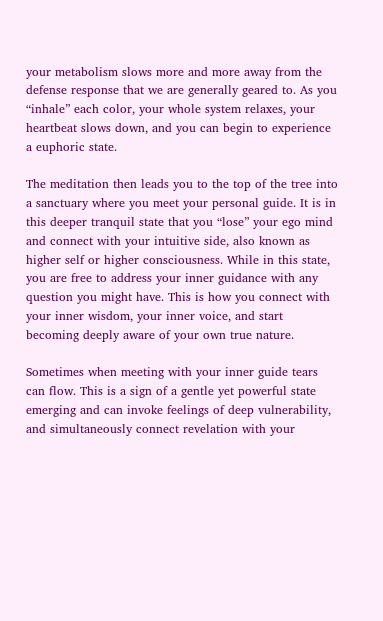your metabolism slows more and more away from the defense response that we are generally geared to. As you “inhale” each color, your whole system relaxes, your heartbeat slows down, and you can begin to experience a euphoric state.

The meditation then leads you to the top of the tree into a sanctuary where you meet your personal guide. It is in this deeper tranquil state that you “lose” your ego mind and connect with your intuitive side, also known as higher self or higher consciousness. While in this state, you are free to address your inner guidance with any question you might have. This is how you connect with your inner wisdom, your inner voice, and start becoming deeply aware of your own true nature.

Sometimes when meeting with your inner guide tears can flow. This is a sign of a gentle yet powerful state emerging and can invoke feelings of deep vulnerability, and simultaneously connect revelation with your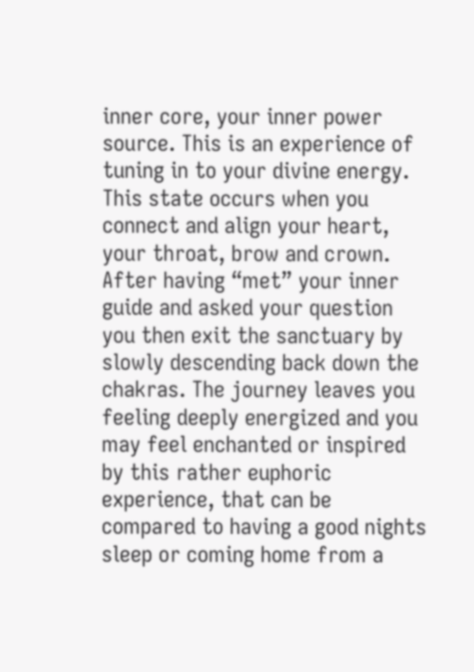inner core, your inner power source. This is an experience of tuning in to your divine energy. This state occurs when you connect and align your heart, your throat, brow and crown. After having “met” your inner guide and asked your question you then exit the sanctuary by slowly descending back down the chakras. The journey leaves you feeling deeply energized and you may feel enchanted or inspired by this rather euphoric experience, that can be compared to having a good nights sleep or coming home from a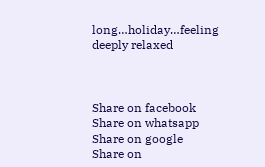long…holiday…feeling deeply relaxed



Share on facebook
Share on whatsapp
Share on google
Share on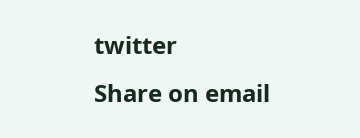twitter
Share on email